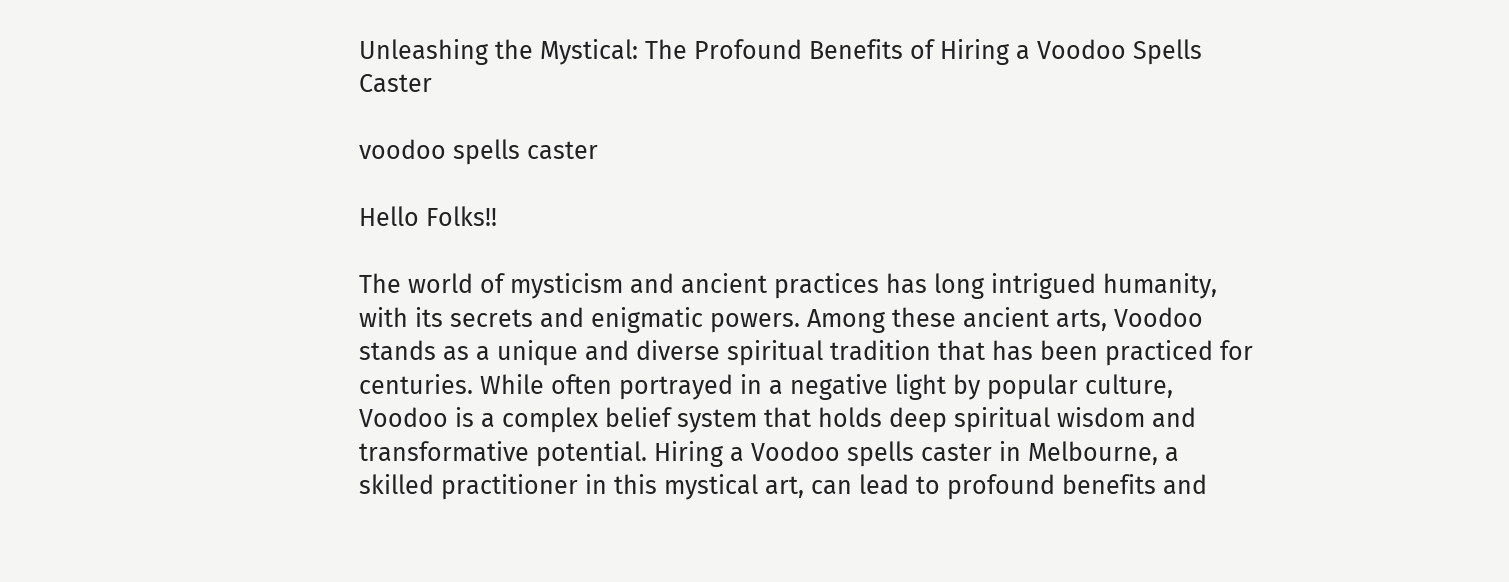Unleashing the Mystical: The Profound Benefits of Hiring a Voodoo Spells Caster

voodoo spells caster

Hello Folks!!

The world of mysticism and ancient practices has long intrigued humanity, with its secrets and enigmatic powers. Among these ancient arts, Voodoo stands as a unique and diverse spiritual tradition that has been practiced for centuries. While often portrayed in a negative light by popular culture, Voodoo is a complex belief system that holds deep spiritual wisdom and transformative potential. Hiring a Voodoo spells caster in Melbourne, a skilled practitioner in this mystical art, can lead to profound benefits and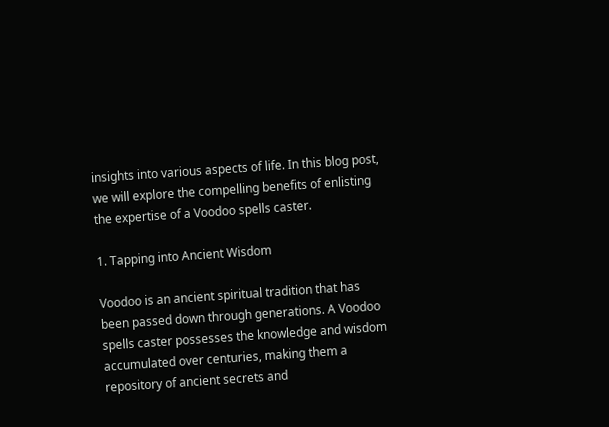insights into various aspects of life. In this blog post, we will explore the compelling benefits of enlisting the expertise of a Voodoo spells caster.

1. Tapping into Ancient Wisdom

Voodoo is an ancient spiritual tradition that has been passed down through generations. A Voodoo spells caster possesses the knowledge and wisdom accumulated over centuries, making them a repository of ancient secrets and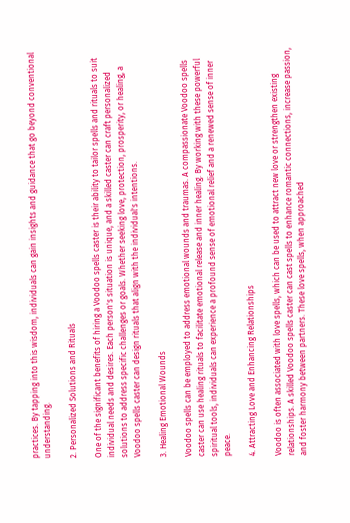practices. By tapping into this wisdom, individuals can gain insights and guidance that go beyond conventional understanding.

2. Personalized Solutions and Rituals

One of the significant benefits of hiring a Voodoo spells caster is their ability to tailor spells and rituals to suit individual needs and desires. Each person's situation is unique, and a skilled caster can craft personalized solutions to address specific challenges or goals. Whether seeking love, protection, prosperity, or healing, a Voodoo spells caster can design rituals that align with the individual's intentions.

3. Healing Emotional Wounds

Voodoo spells can be employed to address emotional wounds and traumas. A compassionate Voodoo spells caster can use healing rituals to facilitate emotional release and inner healing. By working with these powerful spiritual tools, individuals can experience a profound sense of emotional relief and a renewed sense of inner peace.

4. Attracting Love and Enhancing Relationships

Voodoo is often associated with love spells, which can be used to attract new love or strengthen existing relationships. A skilled Voodoo spells caster can cast spells to enhance romantic connections, increase passion, and foster harmony between partners. These love spells, when approached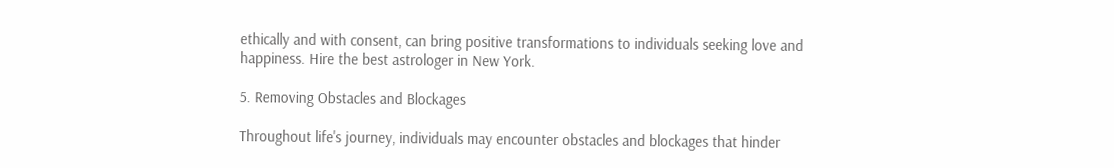ethically and with consent, can bring positive transformations to individuals seeking love and happiness. Hire the best astrologer in New York.

5. Removing Obstacles and Blockages

Throughout life's journey, individuals may encounter obstacles and blockages that hinder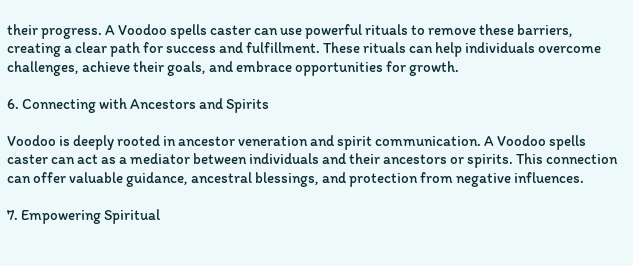their progress. A Voodoo spells caster can use powerful rituals to remove these barriers, creating a clear path for success and fulfillment. These rituals can help individuals overcome challenges, achieve their goals, and embrace opportunities for growth.

6. Connecting with Ancestors and Spirits

Voodoo is deeply rooted in ancestor veneration and spirit communication. A Voodoo spells caster can act as a mediator between individuals and their ancestors or spirits. This connection can offer valuable guidance, ancestral blessings, and protection from negative influences.

7. Empowering Spiritual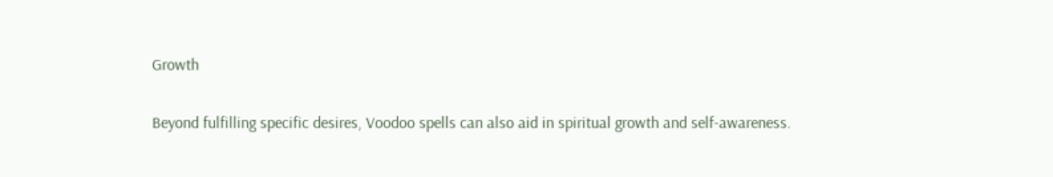Growth

Beyond fulfilling specific desires, Voodoo spells can also aid in spiritual growth and self-awareness.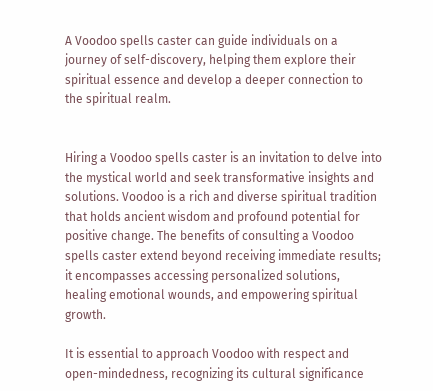A Voodoo spells caster can guide individuals on a journey of self-discovery, helping them explore their spiritual essence and develop a deeper connection to the spiritual realm.


Hiring a Voodoo spells caster is an invitation to delve into the mystical world and seek transformative insights and solutions. Voodoo is a rich and diverse spiritual tradition that holds ancient wisdom and profound potential for positive change. The benefits of consulting a Voodoo spells caster extend beyond receiving immediate results; it encompasses accessing personalized solutions, healing emotional wounds, and empowering spiritual growth.

It is essential to approach Voodoo with respect and open-mindedness, recognizing its cultural significance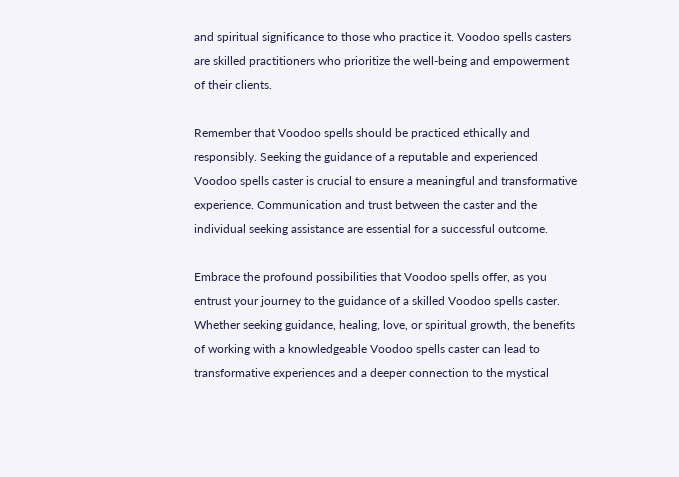and spiritual significance to those who practice it. Voodoo spells casters are skilled practitioners who prioritize the well-being and empowerment of their clients.

Remember that Voodoo spells should be practiced ethically and responsibly. Seeking the guidance of a reputable and experienced Voodoo spells caster is crucial to ensure a meaningful and transformative experience. Communication and trust between the caster and the individual seeking assistance are essential for a successful outcome.

Embrace the profound possibilities that Voodoo spells offer, as you entrust your journey to the guidance of a skilled Voodoo spells caster. Whether seeking guidance, healing, love, or spiritual growth, the benefits of working with a knowledgeable Voodoo spells caster can lead to transformative experiences and a deeper connection to the mystical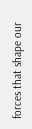forces that shape our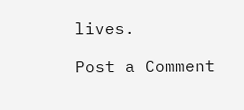lives.

Post a Comment